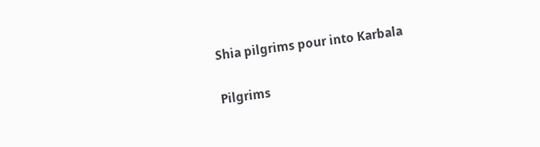Shia pilgrims pour into Karbala

Pilgrims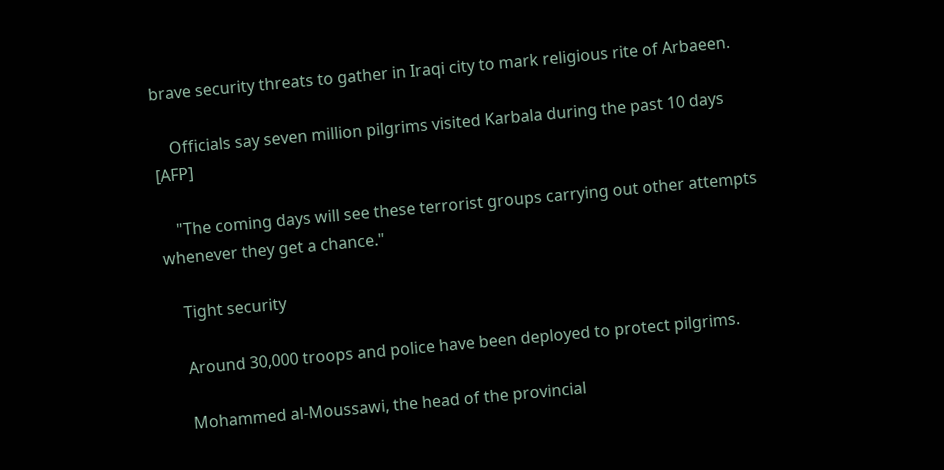brave security threats to gather in Iraqi city to mark religious rite of Arbaeen.

    Officials say seven million pilgrims visited Karbala during the past 10 days [AFP]

    "The coming days will see these terrorist groups carrying out other attempts whenever they get a chance."

    Tight security

    Around 30,000 troops and police have been deployed to protect pilgrims.

    Mohammed al-Moussawi, the head of the provincial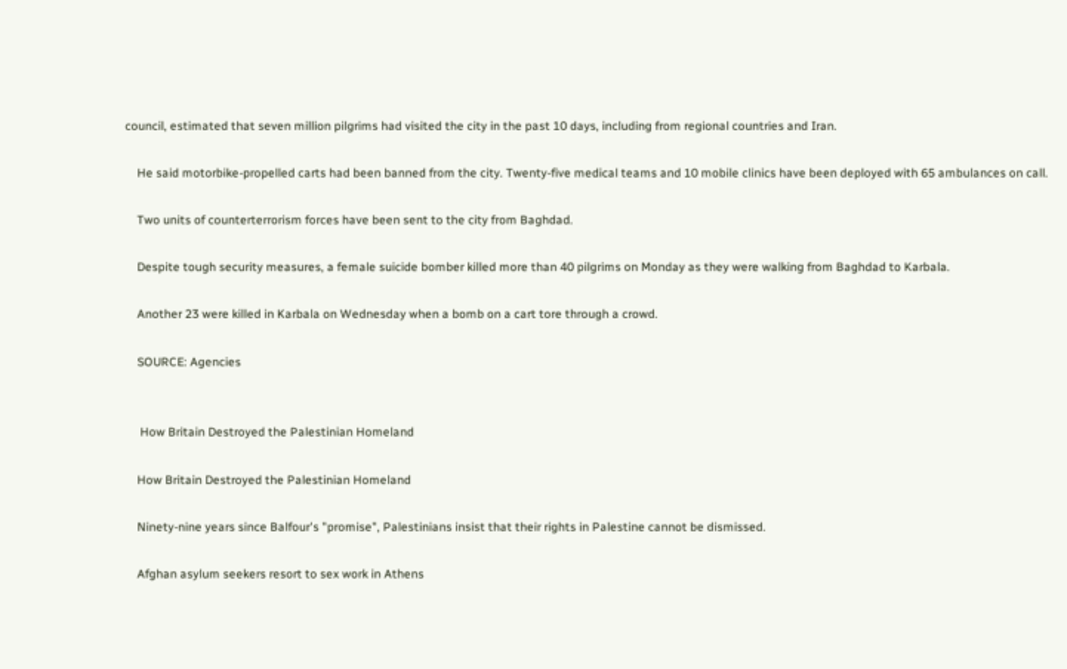council, estimated that seven million pilgrims had visited the city in the past 10 days, including from regional countries and Iran.

    He said motorbike-propelled carts had been banned from the city. Twenty-five medical teams and 10 mobile clinics have been deployed with 65 ambulances on call.

    Two units of counterterrorism forces have been sent to the city from Baghdad.

    Despite tough security measures, a female suicide bomber killed more than 40 pilgrims on Monday as they were walking from Baghdad to Karbala.

    Another 23 were killed in Karbala on Wednesday when a bomb on a cart tore through a crowd.

    SOURCE: Agencies


     How Britain Destroyed the Palestinian Homeland

    How Britain Destroyed the Palestinian Homeland

    Ninety-nine years since Balfour's "promise", Palestinians insist that their rights in Palestine cannot be dismissed.

    Afghan asylum seekers resort to sex work in Athens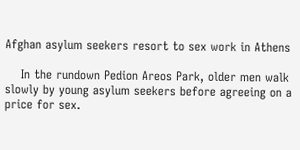Afghan asylum seekers resort to sex work in Athens

    In the rundown Pedion Areos Park, older men walk slowly by young asylum seekers before agreeing on a price for sex.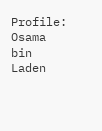Profile: Osama bin Laden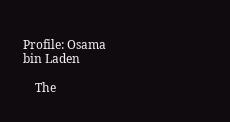Profile: Osama bin Laden

    The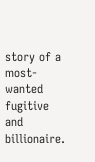story of a most-wanted fugitive and billionaire.